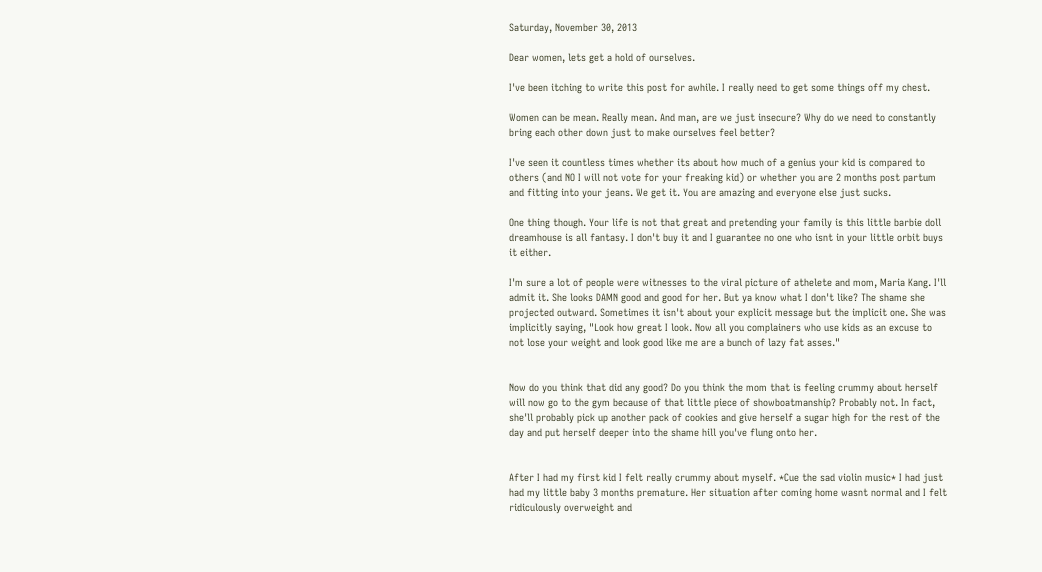Saturday, November 30, 2013

Dear women, lets get a hold of ourselves.

I've been itching to write this post for awhile. I really need to get some things off my chest.

Women can be mean. Really mean. And man, are we just insecure? Why do we need to constantly bring each other down just to make ourselves feel better?

I've seen it countless times whether its about how much of a genius your kid is compared to others (and NO I will not vote for your freaking kid) or whether you are 2 months post partum and fitting into your jeans. We get it. You are amazing and everyone else just sucks.

One thing though. Your life is not that great and pretending your family is this little barbie doll dreamhouse is all fantasy. I don't buy it and I guarantee no one who isnt in your little orbit buys it either.

I'm sure a lot of people were witnesses to the viral picture of athelete and mom, Maria Kang. I'll admit it. She looks DAMN good and good for her. But ya know what I don't like? The shame she projected outward. Sometimes it isn't about your explicit message but the implicit one. She was implicitly saying, "Look how great I look. Now all you complainers who use kids as an excuse to not lose your weight and look good like me are a bunch of lazy fat asses."


Now do you think that did any good? Do you think the mom that is feeling crummy about herself will now go to the gym because of that little piece of showboatmanship? Probably not. In fact, she'll probably pick up another pack of cookies and give herself a sugar high for the rest of the day and put herself deeper into the shame hill you've flung onto her.


After I had my first kid I felt really crummy about myself. *Cue the sad violin music* I had just had my little baby 3 months premature. Her situation after coming home wasnt normal and I felt ridiculously overweight and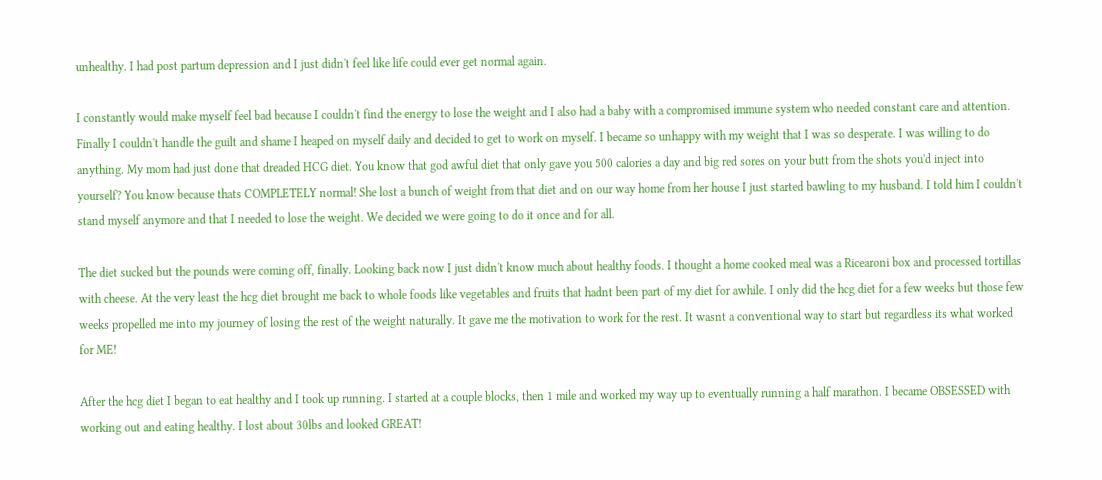unhealthy. I had post partum depression and I just didn't feel like life could ever get normal again.

I constantly would make myself feel bad because I couldn't find the energy to lose the weight and I also had a baby with a compromised immune system who needed constant care and attention. Finally I couldn't handle the guilt and shame I heaped on myself daily and decided to get to work on myself. I became so unhappy with my weight that I was so desperate. I was willing to do anything. My mom had just done that dreaded HCG diet. You know that god awful diet that only gave you 500 calories a day and big red sores on your butt from the shots you'd inject into yourself? You know because thats COMPLETELY normal! She lost a bunch of weight from that diet and on our way home from her house I just started bawling to my husband. I told him I couldn't stand myself anymore and that I needed to lose the weight. We decided we were going to do it once and for all.

The diet sucked but the pounds were coming off, finally. Looking back now I just didn't know much about healthy foods. I thought a home cooked meal was a Ricearoni box and processed tortillas with cheese. At the very least the hcg diet brought me back to whole foods like vegetables and fruits that hadnt been part of my diet for awhile. I only did the hcg diet for a few weeks but those few weeks propelled me into my journey of losing the rest of the weight naturally. It gave me the motivation to work for the rest. It wasnt a conventional way to start but regardless its what worked for ME!

After the hcg diet I began to eat healthy and I took up running. I started at a couple blocks, then 1 mile and worked my way up to eventually running a half marathon. I became OBSESSED with working out and eating healthy. I lost about 30lbs and looked GREAT!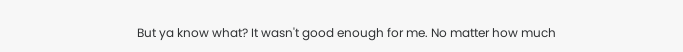But ya know what? It wasn't good enough for me. No matter how much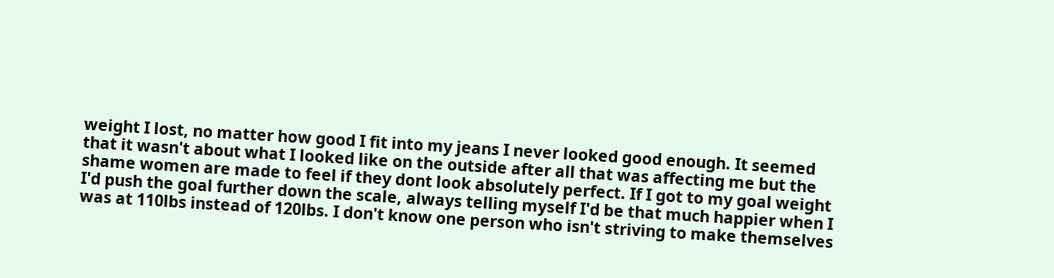weight I lost, no matter how good I fit into my jeans I never looked good enough. It seemed that it wasn't about what I looked like on the outside after all that was affecting me but the shame women are made to feel if they dont look absolutely perfect. If I got to my goal weight I'd push the goal further down the scale, always telling myself I'd be that much happier when I was at 110lbs instead of 120lbs. I don't know one person who isn't striving to make themselves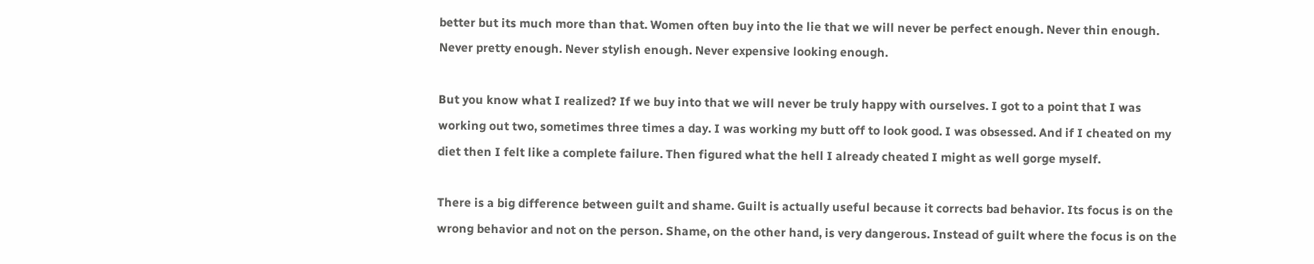better but its much more than that. Women often buy into the lie that we will never be perfect enough. Never thin enough. Never pretty enough. Never stylish enough. Never expensive looking enough.

But you know what I realized? If we buy into that we will never be truly happy with ourselves. I got to a point that I was working out two, sometimes three times a day. I was working my butt off to look good. I was obsessed. And if I cheated on my diet then I felt like a complete failure. Then figured what the hell I already cheated I might as well gorge myself.

There is a big difference between guilt and shame. Guilt is actually useful because it corrects bad behavior. Its focus is on the wrong behavior and not on the person. Shame, on the other hand, is very dangerous. Instead of guilt where the focus is on the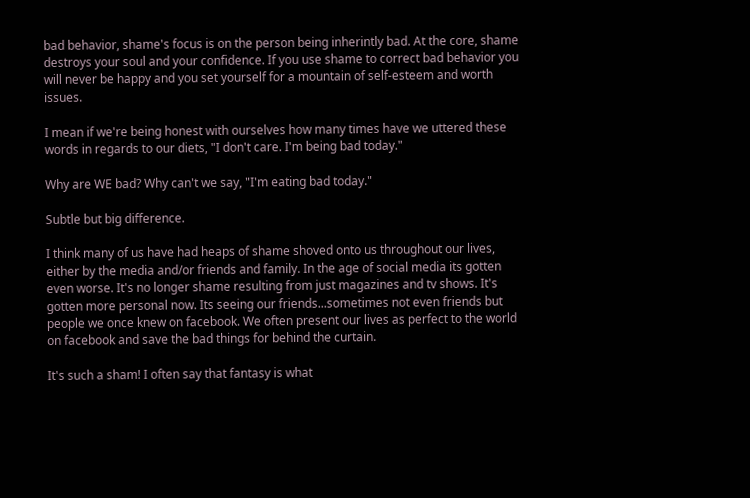bad behavior, shame's focus is on the person being inherintly bad. At the core, shame destroys your soul and your confidence. If you use shame to correct bad behavior you will never be happy and you set yourself for a mountain of self-esteem and worth issues.

I mean if we're being honest with ourselves how many times have we uttered these words in regards to our diets, "I don't care. I'm being bad today."

Why are WE bad? Why can't we say, "I'm eating bad today."

Subtle but big difference.

I think many of us have had heaps of shame shoved onto us throughout our lives, either by the media and/or friends and family. In the age of social media its gotten even worse. It's no longer shame resulting from just magazines and tv shows. It's gotten more personal now. Its seeing our friends...sometimes not even friends but people we once knew on facebook. We often present our lives as perfect to the world on facebook and save the bad things for behind the curtain.

It's such a sham! I often say that fantasy is what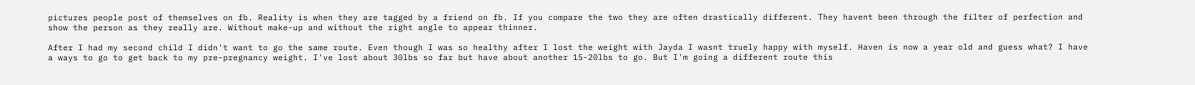pictures people post of themselves on fb. Reality is when they are tagged by a friend on fb. If you compare the two they are often drastically different. They havent been through the filter of perfection and show the person as they really are. Without make-up and without the right angle to appear thinner.

After I had my second child I didn't want to go the same route. Even though I was so healthy after I lost the weight with Jayda I wasnt truely happy with myself. Haven is now a year old and guess what? I have a ways to go to get back to my pre-pregnancy weight. I've lost about 30lbs so far but have about another 15-20lbs to go. But I'm going a different route this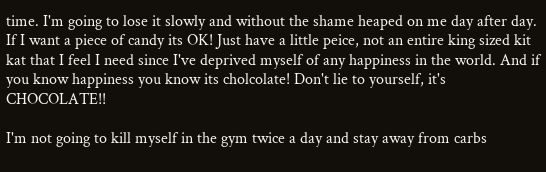time. I'm going to lose it slowly and without the shame heaped on me day after day. If I want a piece of candy its OK! Just have a little peice, not an entire king sized kit kat that I feel I need since I've deprived myself of any happiness in the world. And if you know happiness you know its cholcolate! Don't lie to yourself, it's CHOCOLATE!!

I'm not going to kill myself in the gym twice a day and stay away from carbs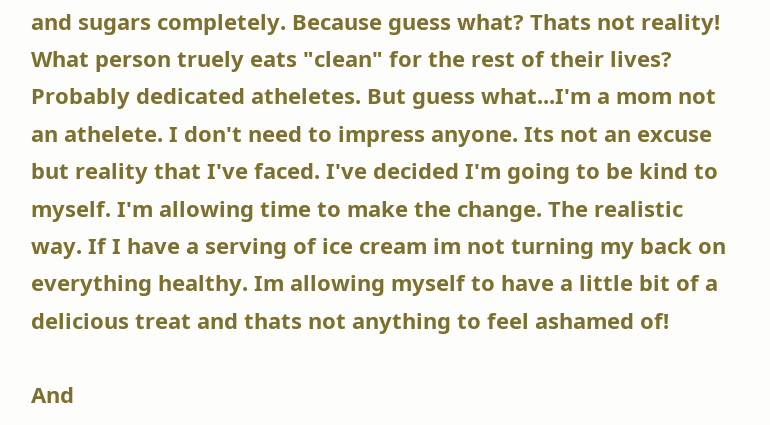and sugars completely. Because guess what? Thats not reality! What person truely eats "clean" for the rest of their lives? Probably dedicated atheletes. But guess what...I'm a mom not an athelete. I don't need to impress anyone. Its not an excuse but reality that I've faced. I've decided I'm going to be kind to myself. I'm allowing time to make the change. The realistic way. If I have a serving of ice cream im not turning my back on everything healthy. Im allowing myself to have a little bit of a delicious treat and thats not anything to feel ashamed of!

And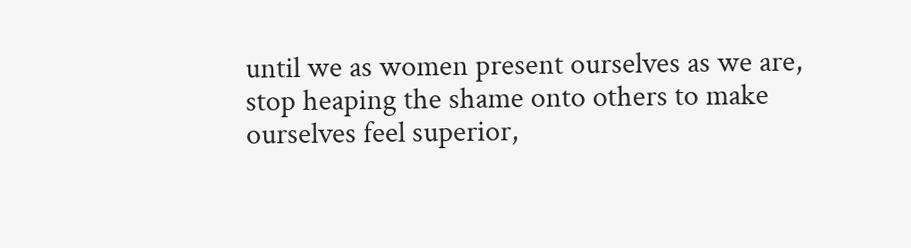until we as women present ourselves as we are, stop heaping the shame onto others to make ourselves feel superior,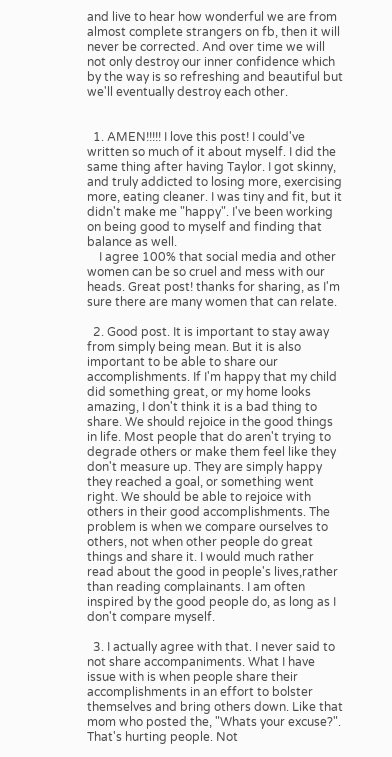and live to hear how wonderful we are from almost complete strangers on fb, then it will never be corrected. And over time we will not only destroy our inner confidence which by the way is so refreshing and beautiful but we'll eventually destroy each other.


  1. AMEN!!!!! I love this post! I could've written so much of it about myself. I did the same thing after having Taylor. I got skinny, and truly addicted to losing more, exercising more, eating cleaner. I was tiny and fit, but it didn't make me "happy". I've been working on being good to myself and finding that balance as well.
    I agree 100% that social media and other women can be so cruel and mess with our heads. Great post! thanks for sharing, as I'm sure there are many women that can relate.

  2. Good post. It is important to stay away from simply being mean. But it is also important to be able to share our accomplishments. If I'm happy that my child did something great, or my home looks amazing, I don't think it is a bad thing to share. We should rejoice in the good things in life. Most people that do aren't trying to degrade others or make them feel like they don't measure up. They are simply happy they reached a goal, or something went right. We should be able to rejoice with others in their good accomplishments. The problem is when we compare ourselves to others, not when other people do great things and share it. I would much rather read about the good in people's lives,rather than reading complainants. I am often inspired by the good people do, as long as I don't compare myself.

  3. I actually agree with that. I never said to not share accompaniments. What I have issue with is when people share their accomplishments in an effort to bolster themselves and bring others down. Like that mom who posted the, "Whats your excuse?". That's hurting people. Not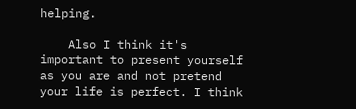helping.

    Also I think it's important to present yourself as you are and not pretend your life is perfect. I think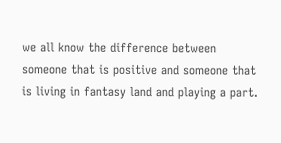we all know the difference between someone that is positive and someone that is living in fantasy land and playing a part.